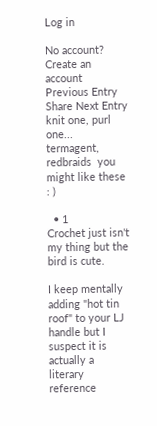Log in

No account? Create an account
Previous Entry Share Next Entry
knit one, purl one...
termagent, redbraids  you might like these : )

  • 1
Crochet just isn't my thing but the bird is cute.

I keep mentally adding "hot tin roof" to your LJ handle but I suspect it is actually a literary reference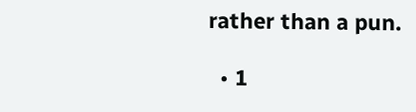rather than a pun.

  • 1